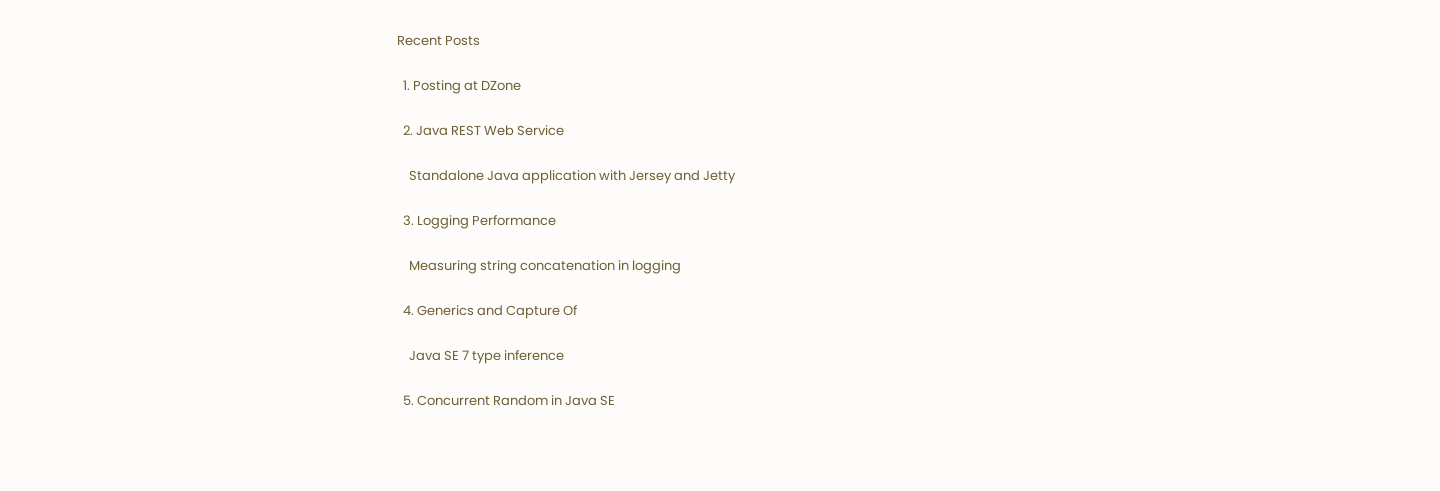Recent Posts

  1. Posting at DZone

  2. Java REST Web Service

    Standalone Java application with Jersey and Jetty

  3. Logging Performance

    Measuring string concatenation in logging

  4. Generics and Capture Of

    Java SE 7 type inference

  5. Concurrent Random in Java SE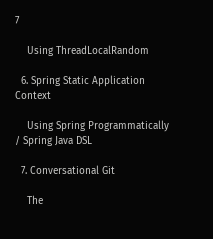7

    Using ThreadLocalRandom

  6. Spring Static Application Context

    Using Spring Programmatically / Spring Java DSL

  7. Conversational Git

    The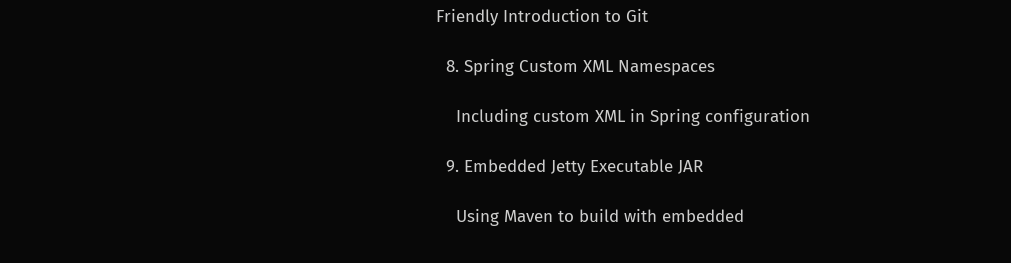Friendly Introduction to Git

  8. Spring Custom XML Namespaces

    Including custom XML in Spring configuration

  9. Embedded Jetty Executable JAR

    Using Maven to build with embedded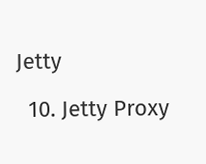Jetty

  10. Jetty Proxy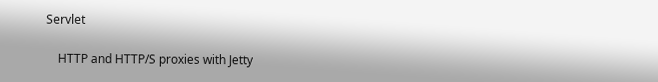Servlet

    HTTP and HTTP/S proxies with Jetty